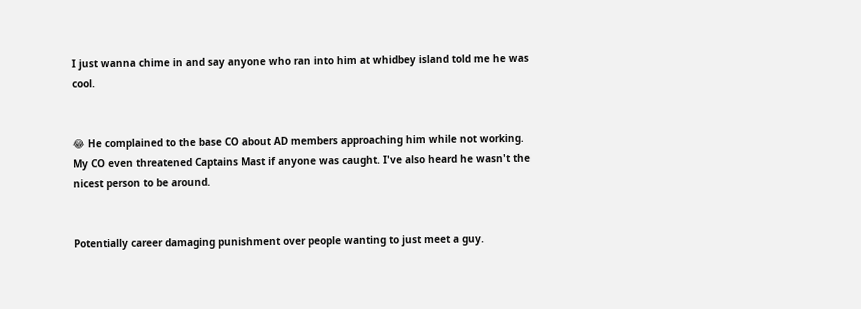I just wanna chime in and say anyone who ran into him at whidbey island told me he was cool.


😂 He complained to the base CO about AD members approaching him while not working. My CO even threatened Captains Mast if anyone was caught. I've also heard he wasn't the nicest person to be around.


Potentially career damaging punishment over people wanting to just meet a guy.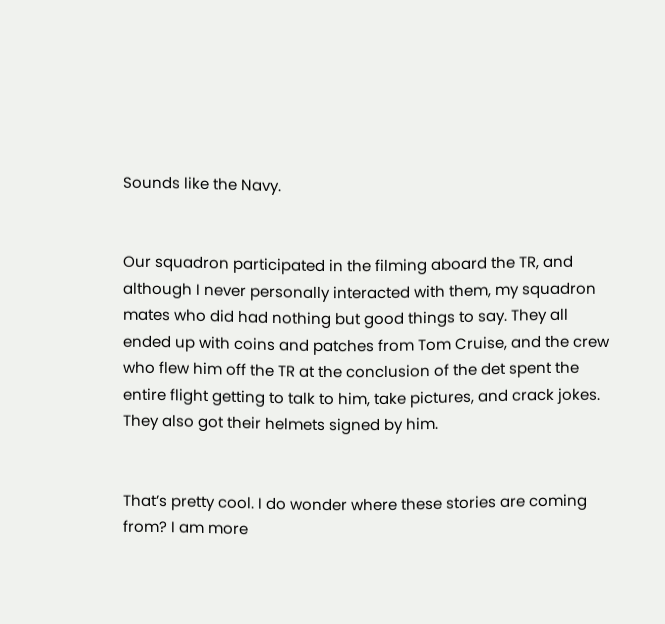Sounds like the Navy.


Our squadron participated in the filming aboard the TR, and although I never personally interacted with them, my squadron mates who did had nothing but good things to say. They all ended up with coins and patches from Tom Cruise, and the crew who flew him off the TR at the conclusion of the det spent the entire flight getting to talk to him, take pictures, and crack jokes. They also got their helmets signed by him.


That’s pretty cool. I do wonder where these stories are coming from? I am more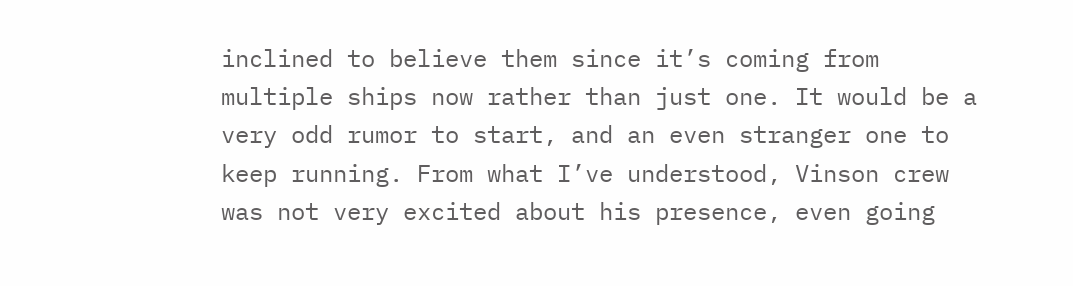inclined to believe them since it’s coming from multiple ships now rather than just one. It would be a very odd rumor to start, and an even stranger one to keep running. From what I’ve understood, Vinson crew was not very excited about his presence, even going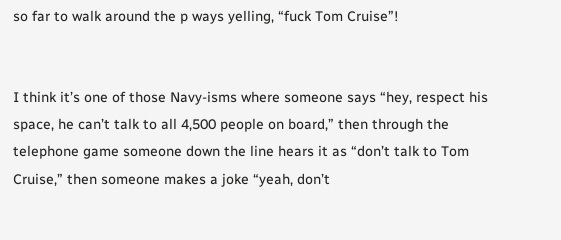so far to walk around the p ways yelling, “fuck Tom Cruise”!


I think it’s one of those Navy-isms where someone says “hey, respect his space, he can’t talk to all 4,500 people on board,” then through the telephone game someone down the line hears it as “don’t talk to Tom Cruise,” then someone makes a joke “yeah, don’t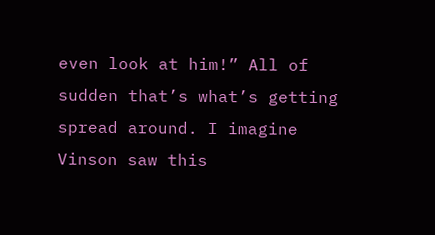even look at him!” All of sudden that’s what’s getting spread around. I imagine Vinson saw this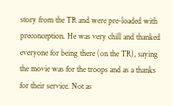story from the TR and were pre-loaded with preconception. He was very chill and thanked everyone for being there (on the TR), saying the movie was for the troops and as a thanks for their service. Not as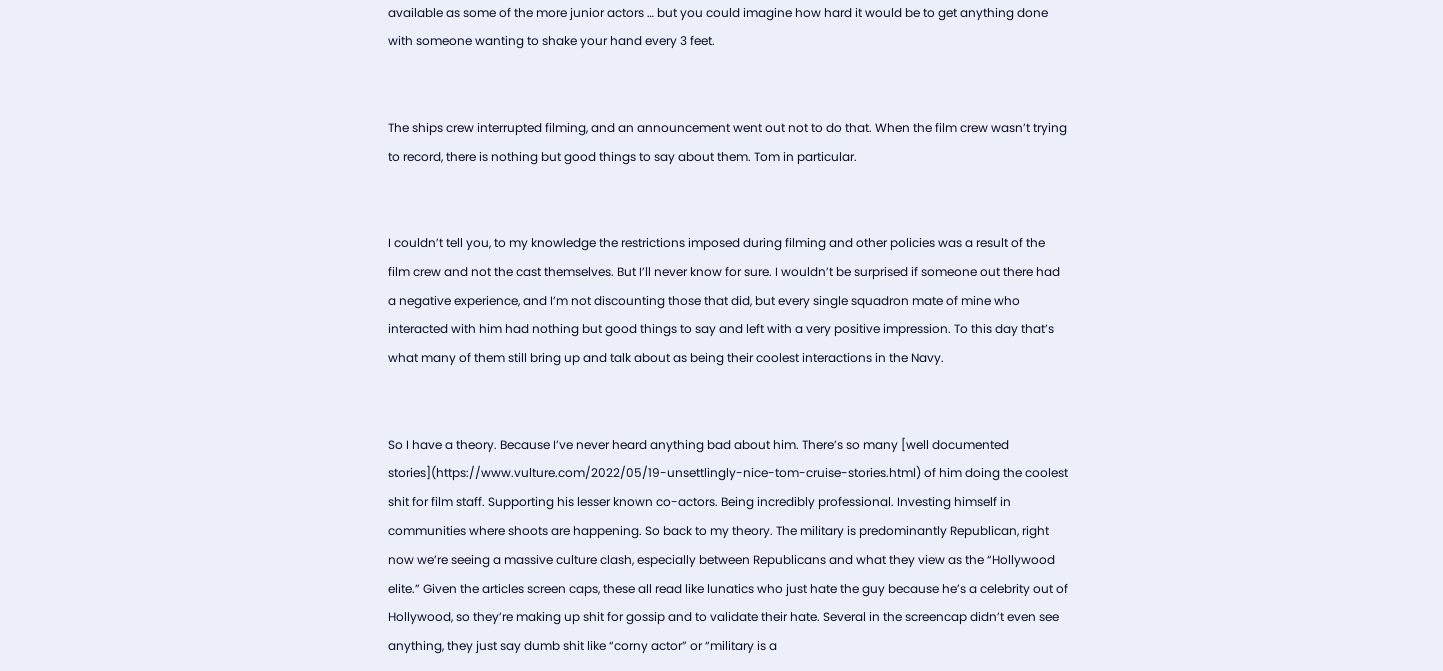available as some of the more junior actors … but you could imagine how hard it would be to get anything done with someone wanting to shake your hand every 3 feet.


The ships crew interrupted filming, and an announcement went out not to do that. When the film crew wasn’t trying to record, there is nothing but good things to say about them. Tom in particular.


I couldn’t tell you, to my knowledge the restrictions imposed during filming and other policies was a result of the film crew and not the cast themselves. But I’ll never know for sure. I wouldn’t be surprised if someone out there had a negative experience, and I’m not discounting those that did, but every single squadron mate of mine who interacted with him had nothing but good things to say and left with a very positive impression. To this day that’s what many of them still bring up and talk about as being their coolest interactions in the Navy.


So I have a theory. Because I’ve never heard anything bad about him. There’s so many [well documented stories](https://www.vulture.com/2022/05/19-unsettlingly-nice-tom-cruise-stories.html) of him doing the coolest shit for film staff. Supporting his lesser known co-actors. Being incredibly professional. Investing himself in communities where shoots are happening. So back to my theory. The military is predominantly Republican, right now we’re seeing a massive culture clash, especially between Republicans and what they view as the “Hollywood elite.” Given the articles screen caps, these all read like lunatics who just hate the guy because he’s a celebrity out of Hollywood, so they’re making up shit for gossip and to validate their hate. Several in the screencap didn’t even see anything, they just say dumb shit like “corny actor” or “military is a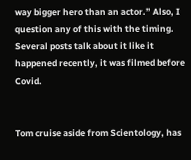way bigger hero than an actor.” Also, I question any of this with the timing. Several posts talk about it like it happened recently, it was filmed before Covid.


Tom cruise aside from Scientology, has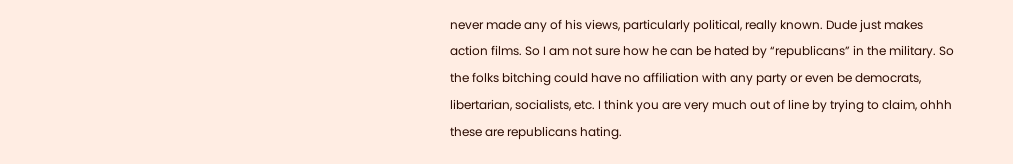never made any of his views, particularly political, really known. Dude just makes action films. So I am not sure how he can be hated by “republicans” in the military. So the folks bitching could have no affiliation with any party or even be democrats, libertarian, socialists, etc. I think you are very much out of line by trying to claim, ohhh these are republicans hating.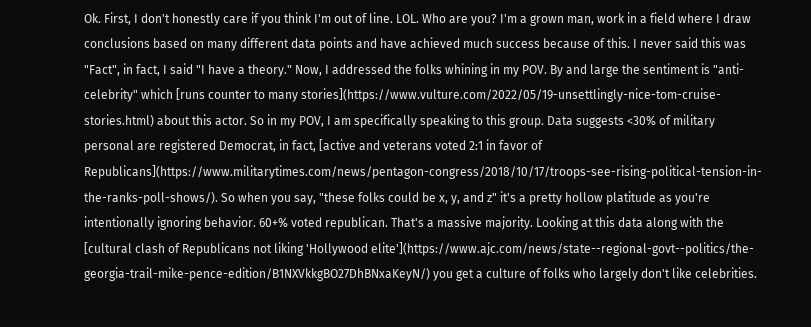Ok. First, I don't honestly care if you think I'm out of line. LOL. Who are you? I'm a grown man, work in a field where I draw conclusions based on many different data points and have achieved much success because of this. I never said this was "Fact", in fact, I said "I have a theory." Now, I addressed the folks whining in my POV. By and large the sentiment is "anti-celebrity" which [runs counter to many stories](https://www.vulture.com/2022/05/19-unsettlingly-nice-tom-cruise-stories.html) about this actor. So in my POV, I am specifically speaking to this group. Data suggests <30% of military personal are registered Democrat, in fact, [active and veterans voted 2:1 in favor of Republicans](https://www.militarytimes.com/news/pentagon-congress/2018/10/17/troops-see-rising-political-tension-in-the-ranks-poll-shows/). So when you say, "these folks could be x, y, and z" it's a pretty hollow platitude as you're intentionally ignoring behavior. 60+% voted republican. That's a massive majority. Looking at this data along with the [cultural clash of Republicans not liking 'Hollywood elite'](https://www.ajc.com/news/state--regional-govt--politics/the-georgia-trail-mike-pence-edition/B1NXVkkgBO27DhBNxaKeyN/) you get a culture of folks who largely don't like celebrities.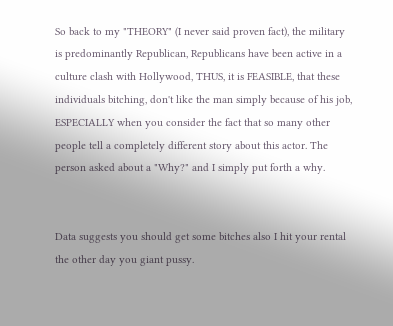So back to my "THEORY" (I never said proven fact), the military is predominantly Republican, Republicans have been active in a culture clash with Hollywood, THUS, it is FEASIBLE, that these individuals bitching, don't like the man simply because of his job, ESPECIALLY when you consider the fact that so many other people tell a completely different story about this actor. The person asked about a "Why?" and I simply put forth a why.


Data suggests you should get some bitches also I hit your rental the other day you giant pussy.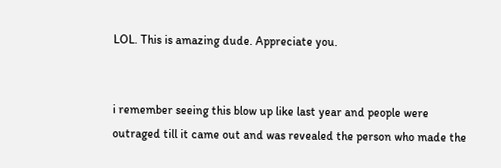LOL. This is amazing dude. Appreciate you.


i remember seeing this blow up like last year and people were outraged till it came out and was revealed the person who made the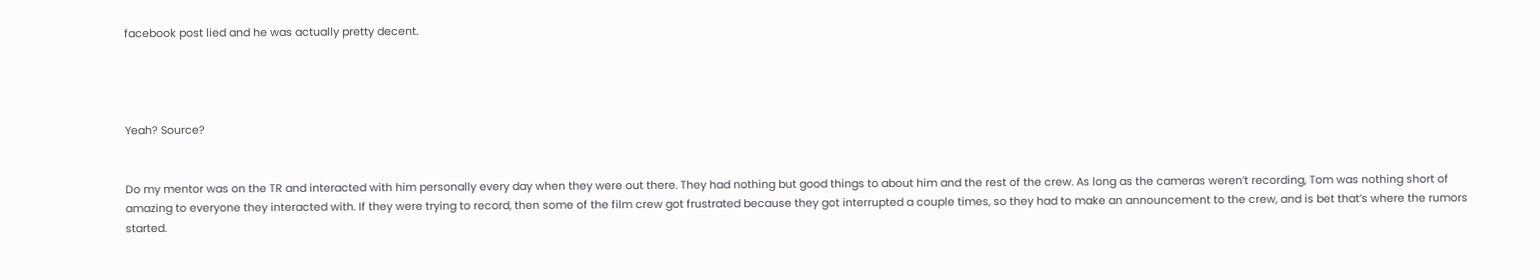facebook post lied and he was actually pretty decent.




Yeah? Source?


Do my mentor was on the TR and interacted with him personally every day when they were out there. They had nothing but good things to about him and the rest of the crew. As long as the cameras weren’t recording, Tom was nothing short of amazing to everyone they interacted with. If they were trying to record, then some of the film crew got frustrated because they got interrupted a couple times, so they had to make an announcement to the crew, and is bet that’s where the rumors started.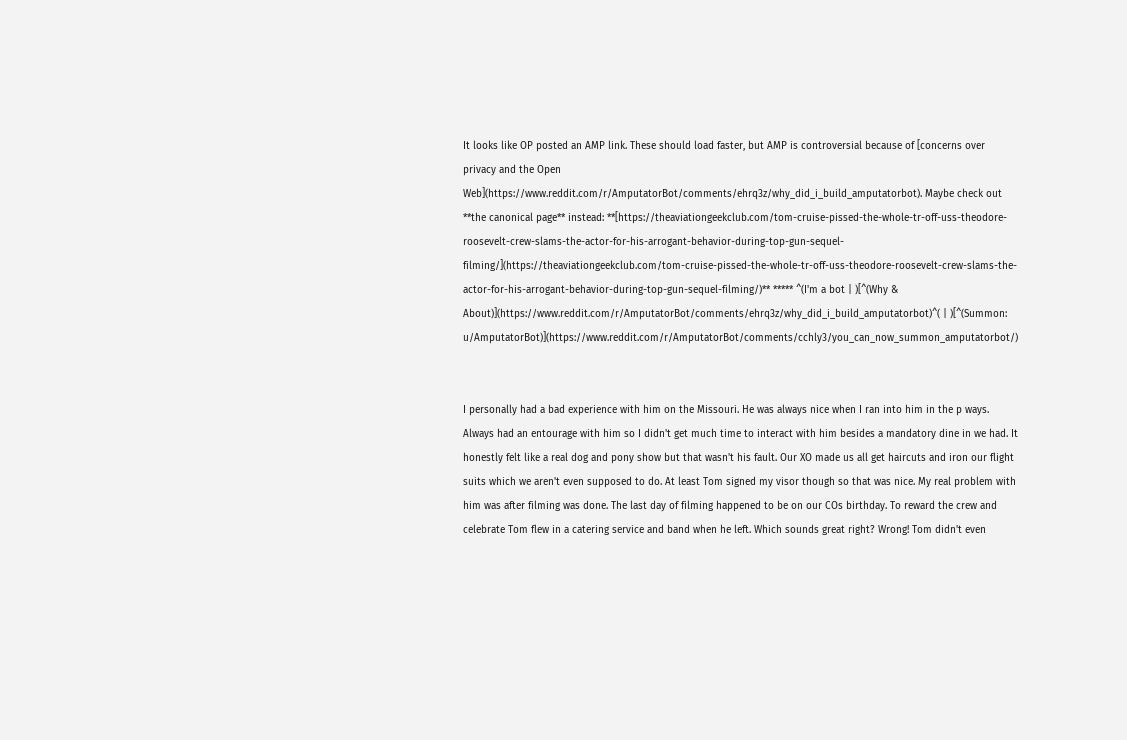It looks like OP posted an AMP link. These should load faster, but AMP is controversial because of [concerns over privacy and the Open Web](https://www.reddit.com/r/AmputatorBot/comments/ehrq3z/why_did_i_build_amputatorbot). Maybe check out **the canonical page** instead: **[https://theaviationgeekclub.com/tom-cruise-pissed-the-whole-tr-off-uss-theodore-roosevelt-crew-slams-the-actor-for-his-arrogant-behavior-during-top-gun-sequel-filming/](https://theaviationgeekclub.com/tom-cruise-pissed-the-whole-tr-off-uss-theodore-roosevelt-crew-slams-the-actor-for-his-arrogant-behavior-during-top-gun-sequel-filming/)** ***** ^(I'm a bot | )[^(Why & About)](https://www.reddit.com/r/AmputatorBot/comments/ehrq3z/why_did_i_build_amputatorbot)^( | )[^(Summon: u/AmputatorBot)](https://www.reddit.com/r/AmputatorBot/comments/cchly3/you_can_now_summon_amputatorbot/)


I personally had a bad experience with him on the Missouri. He was always nice when I ran into him in the p ways. Always had an entourage with him so I didn't get much time to interact with him besides a mandatory dine in we had. It honestly felt like a real dog and pony show but that wasn't his fault. Our XO made us all get haircuts and iron our flight suits which we aren't even supposed to do. At least Tom signed my visor though so that was nice. My real problem with him was after filming was done. The last day of filming happened to be on our COs birthday. To reward the crew and celebrate Tom flew in a catering service and band when he left. Which sounds great right? Wrong! Tom didn't even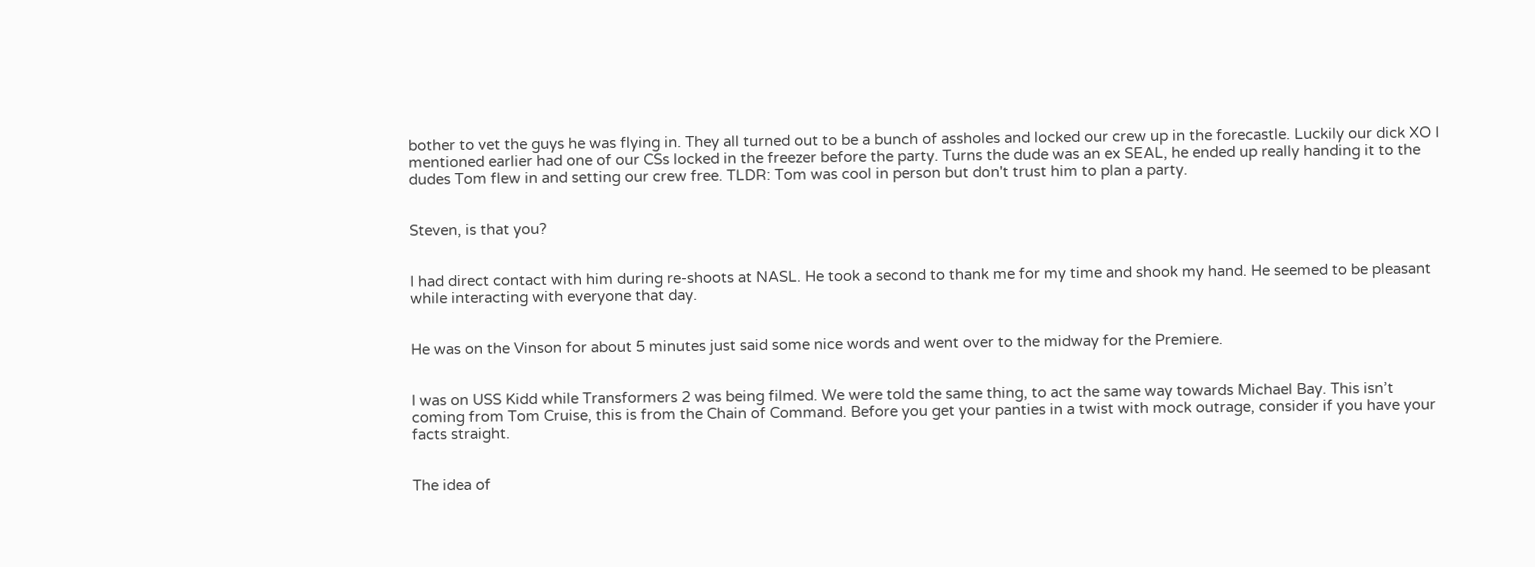bother to vet the guys he was flying in. They all turned out to be a bunch of assholes and locked our crew up in the forecastle. Luckily our dick XO I mentioned earlier had one of our CSs locked in the freezer before the party. Turns the dude was an ex SEAL, he ended up really handing it to the dudes Tom flew in and setting our crew free. TLDR: Tom was cool in person but don't trust him to plan a party.


Steven, is that you?


I had direct contact with him during re-shoots at NASL. He took a second to thank me for my time and shook my hand. He seemed to be pleasant while interacting with everyone that day.


He was on the Vinson for about 5 minutes just said some nice words and went over to the midway for the Premiere.


I was on USS Kidd while Transformers 2 was being filmed. We were told the same thing, to act the same way towards Michael Bay. This isn’t coming from Tom Cruise, this is from the Chain of Command. Before you get your panties in a twist with mock outrage, consider if you have your facts straight.


The idea of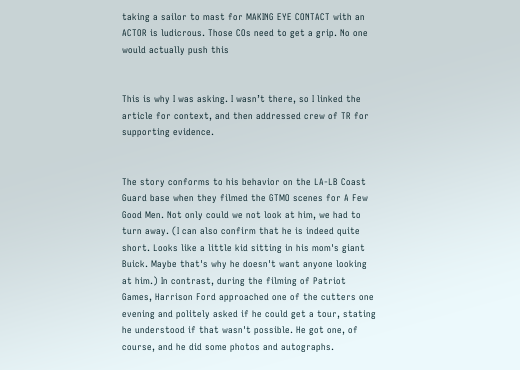taking a sailor to mast for MAKING EYE CONTACT with an ACTOR is ludicrous. Those COs need to get a grip. No one would actually push this


This is why I was asking. I wasn’t there, so I linked the article for context, and then addressed crew of TR for supporting evidence.


The story conforms to his behavior on the LA-LB Coast Guard base when they filmed the GTMO scenes for A Few Good Men. Not only could we not look at him, we had to turn away. (I can also confirm that he is indeed quite short. Looks like a little kid sitting in his mom's giant Buick. Maybe that's why he doesn't want anyone looking at him.) In contrast, during the filming of Patriot Games, Harrison Ford approached one of the cutters one evening and politely asked if he could get a tour, stating he understood if that wasn't possible. He got one, of course, and he did some photos and autographs.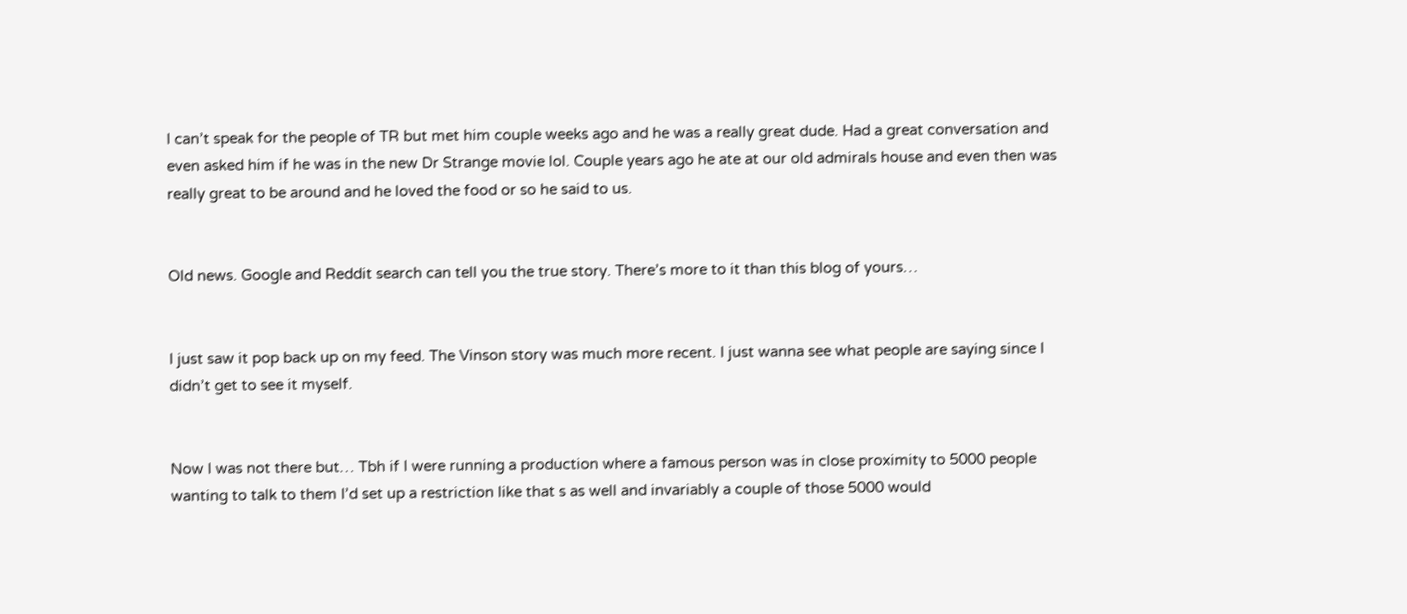I can’t speak for the people of TR but met him couple weeks ago and he was a really great dude. Had a great conversation and even asked him if he was in the new Dr Strange movie lol. Couple years ago he ate at our old admirals house and even then was really great to be around and he loved the food or so he said to us.


Old news. Google and Reddit search can tell you the true story. There’s more to it than this blog of yours…


I just saw it pop back up on my feed. The Vinson story was much more recent. I just wanna see what people are saying since I didn’t get to see it myself.


Now I was not there but… Tbh if I were running a production where a famous person was in close proximity to 5000 people wanting to talk to them I’d set up a restriction like that s as well and invariably a couple of those 5000 would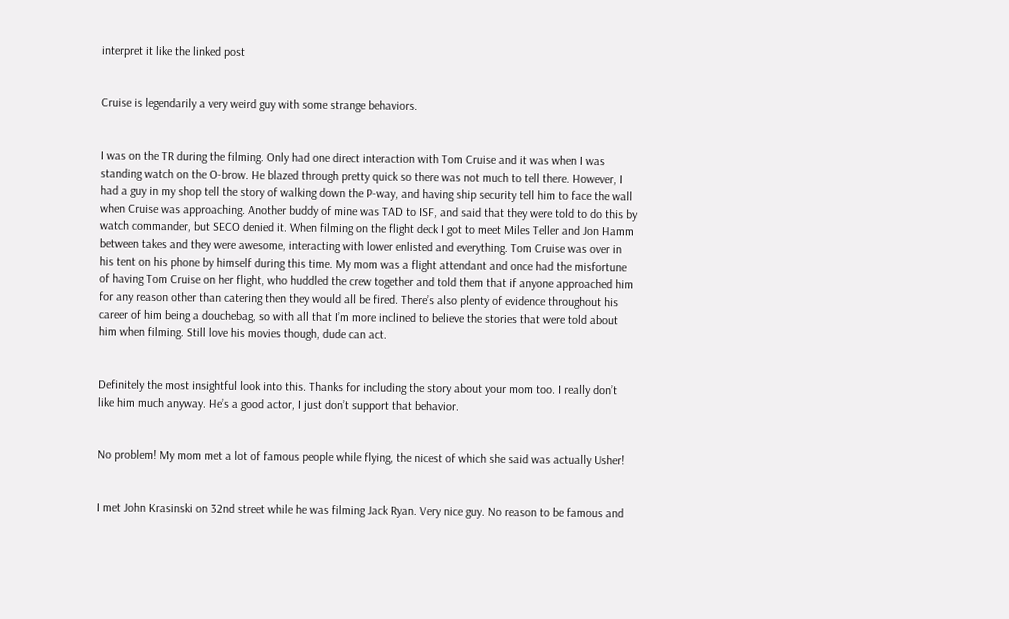interpret it like the linked post


Cruise is legendarily a very weird guy with some strange behaviors.


I was on the TR during the filming. Only had one direct interaction with Tom Cruise and it was when I was standing watch on the O-brow. He blazed through pretty quick so there was not much to tell there. However, I had a guy in my shop tell the story of walking down the P-way, and having ship security tell him to face the wall when Cruise was approaching. Another buddy of mine was TAD to ISF, and said that they were told to do this by watch commander, but SECO denied it. When filming on the flight deck I got to meet Miles Teller and Jon Hamm between takes and they were awesome, interacting with lower enlisted and everything. Tom Cruise was over in his tent on his phone by himself during this time. My mom was a flight attendant and once had the misfortune of having Tom Cruise on her flight, who huddled the crew together and told them that if anyone approached him for any reason other than catering then they would all be fired. There’s also plenty of evidence throughout his career of him being a douchebag, so with all that I’m more inclined to believe the stories that were told about him when filming. Still love his movies though, dude can act.


Definitely the most insightful look into this. Thanks for including the story about your mom too. I really don’t like him much anyway. He’s a good actor, I just don’t support that behavior.


No problem! My mom met a lot of famous people while flying, the nicest of which she said was actually Usher!


I met John Krasinski on 32nd street while he was filming Jack Ryan. Very nice guy. No reason to be famous and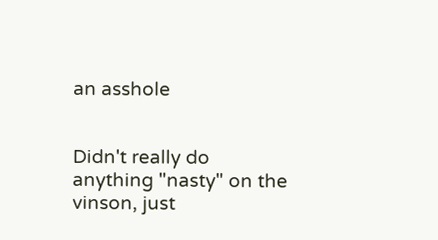an asshole


Didn't really do anything "nasty" on the vinson, just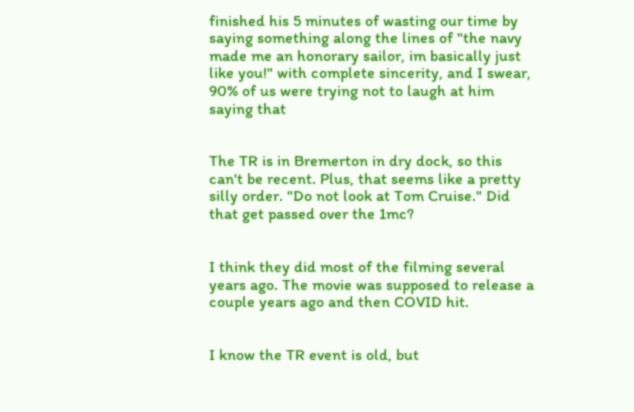finished his 5 minutes of wasting our time by saying something along the lines of "the navy made me an honorary sailor, im basically just like you!" with complete sincerity, and I swear, 90% of us were trying not to laugh at him saying that


The TR is in Bremerton in dry dock, so this can't be recent. Plus, that seems like a pretty silly order. "Do not look at Tom Cruise." Did that get passed over the 1mc?


I think they did most of the filming several years ago. The movie was supposed to release a couple years ago and then COVID hit.


I know the TR event is old, but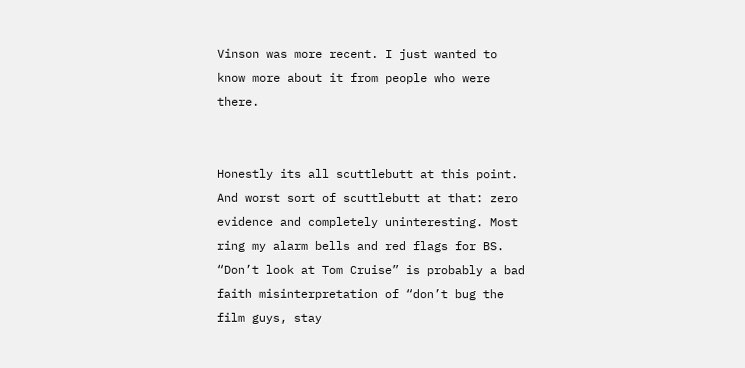Vinson was more recent. I just wanted to know more about it from people who were there.


Honestly its all scuttlebutt at this point. And worst sort of scuttlebutt at that: zero evidence and completely uninteresting. Most ring my alarm bells and red flags for BS. “Don’t look at Tom Cruise” is probably a bad faith misinterpretation of “don’t bug the film guys, stay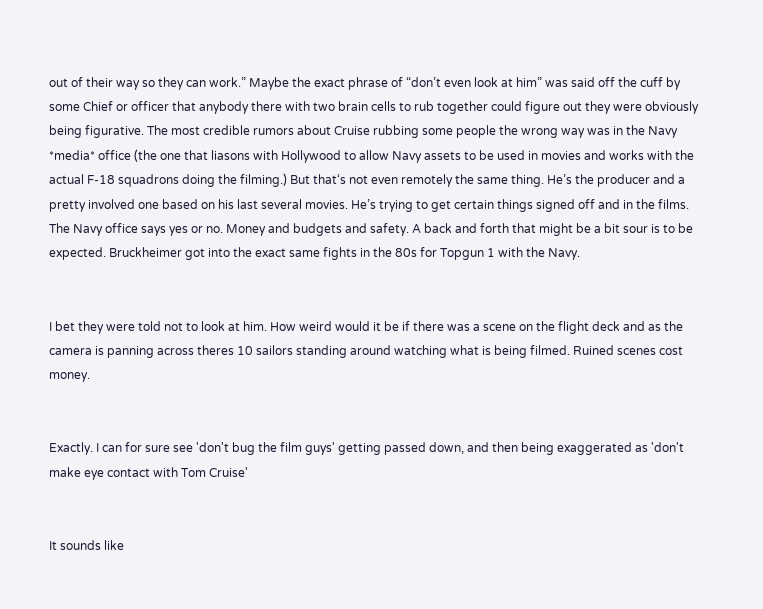out of their way so they can work.” Maybe the exact phrase of “don’t even look at him” was said off the cuff by some Chief or officer that anybody there with two brain cells to rub together could figure out they were obviously being figurative. The most credible rumors about Cruise rubbing some people the wrong way was in the Navy *media* office (the one that liasons with Hollywood to allow Navy assets to be used in movies and works with the actual F-18 squadrons doing the filming.) But that‘s not even remotely the same thing. He’s the producer and a pretty involved one based on his last several movies. He’s trying to get certain things signed off and in the films. The Navy office says yes or no. Money and budgets and safety. A back and forth that might be a bit sour is to be expected. Bruckheimer got into the exact same fights in the 80s for Topgun 1 with the Navy.


I bet they were told not to look at him. How weird would it be if there was a scene on the flight deck and as the camera is panning across theres 10 sailors standing around watching what is being filmed. Ruined scenes cost money.


Exactly. I can for sure see 'don't bug the film guys' getting passed down, and then being exaggerated as 'don't make eye contact with Tom Cruise'


It sounds like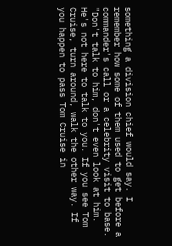something a division chief would say. I remember how some of them used to get before a commander's call or a celebrity visit to base. "Don't talk to him, don't even look at him. He's not here to talk to you. If you see Tom Cruise, turn around, walk the other way. If you happen to pass Tom Cruise in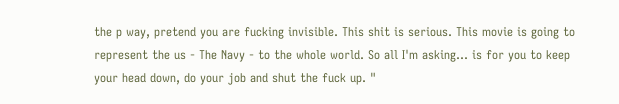the p way, pretend you are fucking invisible. This shit is serious. This movie is going to represent the us - The Navy - to the whole world. So all I'm asking... is for you to keep your head down, do your job and shut the fuck up. "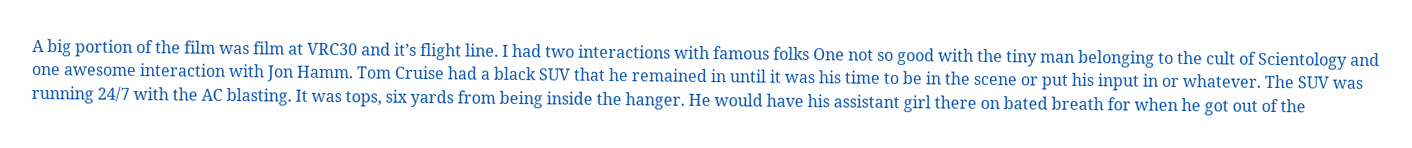A big portion of the film was film at VRC30 and it’s flight line. I had two interactions with famous folks One not so good with the tiny man belonging to the cult of Scientology and one awesome interaction with Jon Hamm. Tom Cruise had a black SUV that he remained in until it was his time to be in the scene or put his input in or whatever. The SUV was running 24/7 with the AC blasting. It was tops, six yards from being inside the hanger. He would have his assistant girl there on bated breath for when he got out of the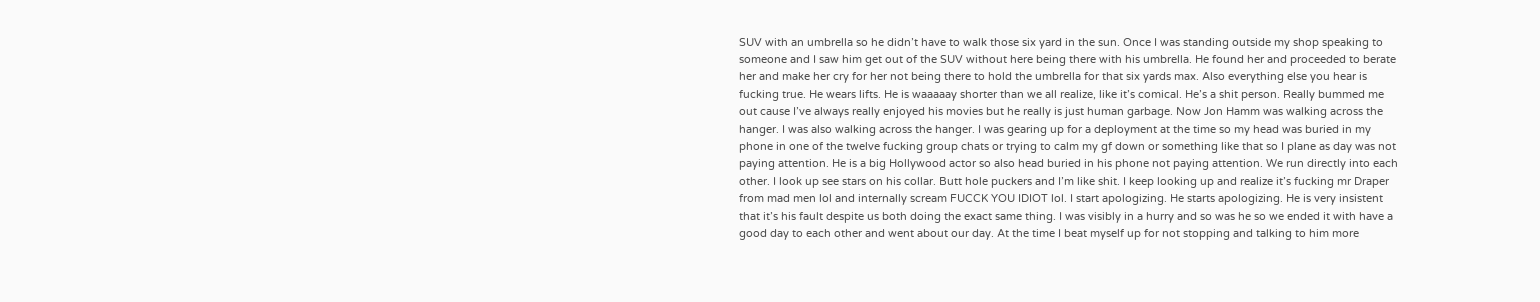SUV with an umbrella so he didn’t have to walk those six yard in the sun. Once I was standing outside my shop speaking to someone and I saw him get out of the SUV without here being there with his umbrella. He found her and proceeded to berate her and make her cry for her not being there to hold the umbrella for that six yards max. Also everything else you hear is fucking true. He wears lifts. He is waaaaay shorter than we all realize, like it’s comical. He’s a shit person. Really bummed me out cause I’ve always really enjoyed his movies but he really is just human garbage. Now Jon Hamm was walking across the hanger. I was also walking across the hanger. I was gearing up for a deployment at the time so my head was buried in my phone in one of the twelve fucking group chats or trying to calm my gf down or something like that so I plane as day was not paying attention. He is a big Hollywood actor so also head buried in his phone not paying attention. We run directly into each other. I look up see stars on his collar. Butt hole puckers and I’m like shit. I keep looking up and realize it’s fucking mr Draper from mad men lol and internally scream FUCCK YOU IDIOT lol. I start apologizing. He starts apologizing. He is very insistent that it’s his fault despite us both doing the exact same thing. I was visibly in a hurry and so was he so we ended it with have a good day to each other and went about our day. At the time I beat myself up for not stopping and talking to him more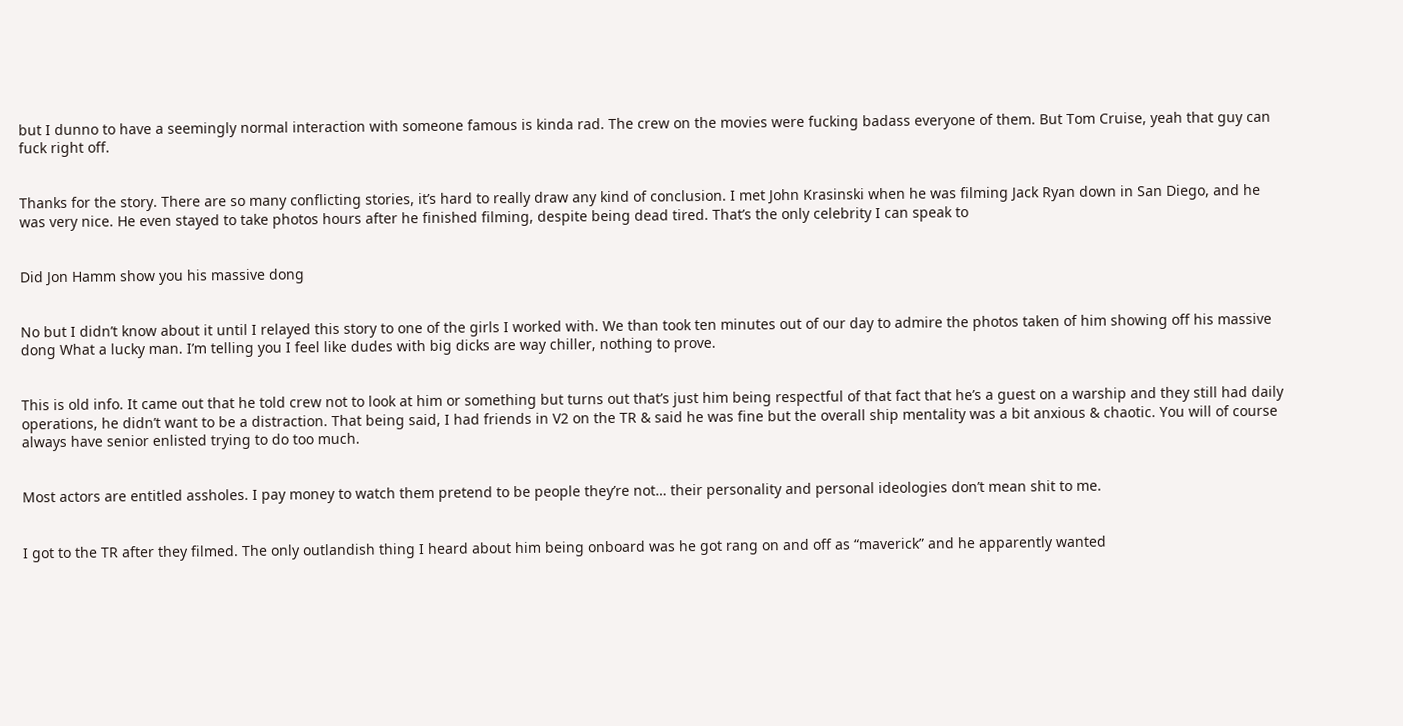but I dunno to have a seemingly normal interaction with someone famous is kinda rad. The crew on the movies were fucking badass everyone of them. But Tom Cruise, yeah that guy can fuck right off.


Thanks for the story. There are so many conflicting stories, it’s hard to really draw any kind of conclusion. I met John Krasinski when he was filming Jack Ryan down in San Diego, and he was very nice. He even stayed to take photos hours after he finished filming, despite being dead tired. That’s the only celebrity I can speak to


Did Jon Hamm show you his massive dong


No but I didn’t know about it until I relayed this story to one of the girls I worked with. We than took ten minutes out of our day to admire the photos taken of him showing off his massive dong What a lucky man. I’m telling you I feel like dudes with big dicks are way chiller, nothing to prove.


This is old info. It came out that he told crew not to look at him or something but turns out that’s just him being respectful of that fact that he’s a guest on a warship and they still had daily operations, he didn’t want to be a distraction. That being said, I had friends in V2 on the TR & said he was fine but the overall ship mentality was a bit anxious & chaotic. You will of course always have senior enlisted trying to do too much.


Most actors are entitled assholes. I pay money to watch them pretend to be people they’re not… their personality and personal ideologies don’t mean shit to me.


I got to the TR after they filmed. The only outlandish thing I heard about him being onboard was he got rang on and off as “maverick” and he apparently wanted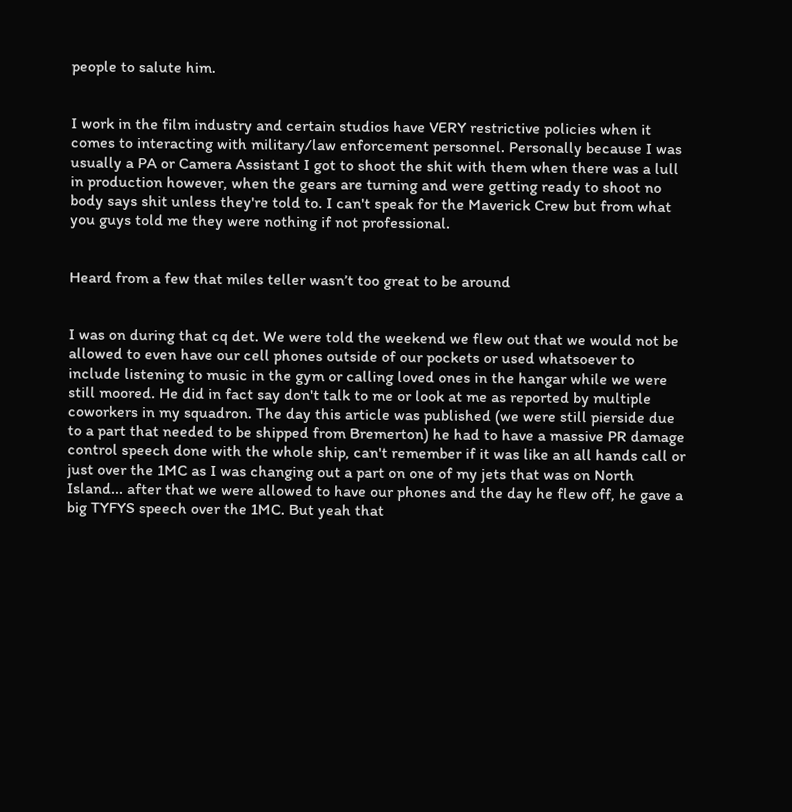people to salute him.


I work in the film industry and certain studios have VERY restrictive policies when it comes to interacting with military/law enforcement personnel. Personally because I was usually a PA or Camera Assistant I got to shoot the shit with them when there was a lull in production however, when the gears are turning and were getting ready to shoot no body says shit unless they're told to. I can't speak for the Maverick Crew but from what you guys told me they were nothing if not professional.


Heard from a few that miles teller wasn’t too great to be around


I was on during that cq det. We were told the weekend we flew out that we would not be allowed to even have our cell phones outside of our pockets or used whatsoever to include listening to music in the gym or calling loved ones in the hangar while we were still moored. He did in fact say don't talk to me or look at me as reported by multiple coworkers in my squadron. The day this article was published (we were still pierside due to a part that needed to be shipped from Bremerton) he had to have a massive PR damage control speech done with the whole ship, can't remember if it was like an all hands call or just over the 1MC as I was changing out a part on one of my jets that was on North Island... after that we were allowed to have our phones and the day he flew off, he gave a big TYFYS speech over the 1MC. But yeah that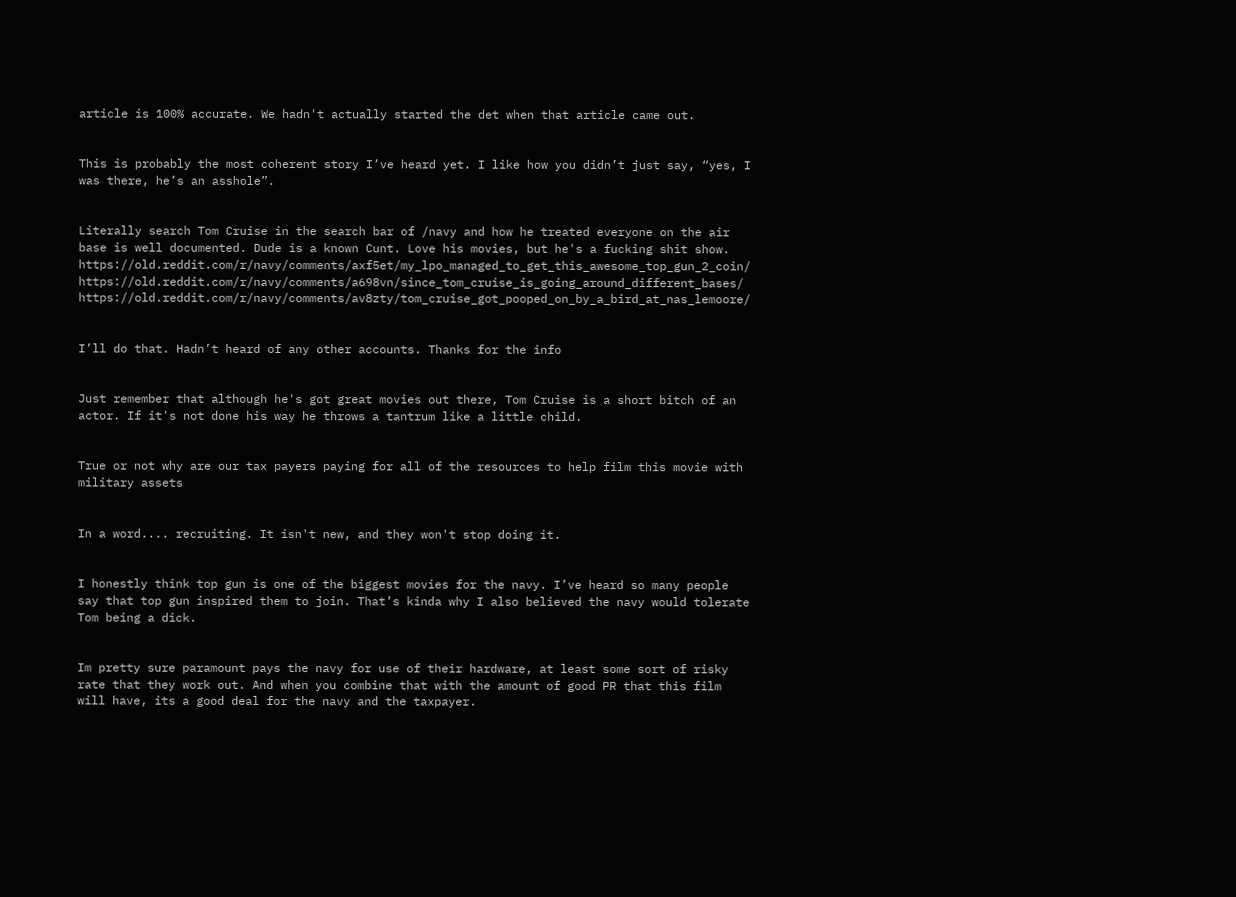article is 100% accurate. We hadn't actually started the det when that article came out.


This is probably the most coherent story I’ve heard yet. I like how you didn’t just say, “yes, I was there, he’s an asshole”.


Literally search Tom Cruise in the search bar of /navy and how he treated everyone on the air base is well documented. Dude is a known Cunt. Love his movies, but he's a fucking shit show. https://old.reddit.com/r/navy/comments/axf5et/my_lpo_managed_to_get_this_awesome_top_gun_2_coin/ https://old.reddit.com/r/navy/comments/a698vn/since_tom_cruise_is_going_around_different_bases/ https://old.reddit.com/r/navy/comments/av8zty/tom_cruise_got_pooped_on_by_a_bird_at_nas_lemoore/


I’ll do that. Hadn’t heard of any other accounts. Thanks for the info


Just remember that although he's got great movies out there, Tom Cruise is a short bitch of an actor. If it's not done his way he throws a tantrum like a little child.


True or not why are our tax payers paying for all of the resources to help film this movie with military assets


In a word.... recruiting. It isn't new, and they won't stop doing it.


I honestly think top gun is one of the biggest movies for the navy. I’ve heard so many people say that top gun inspired them to join. That’s kinda why I also believed the navy would tolerate Tom being a dick.


Im pretty sure paramount pays the navy for use of their hardware, at least some sort of risky rate that they work out. And when you combine that with the amount of good PR that this film will have, its a good deal for the navy and the taxpayer.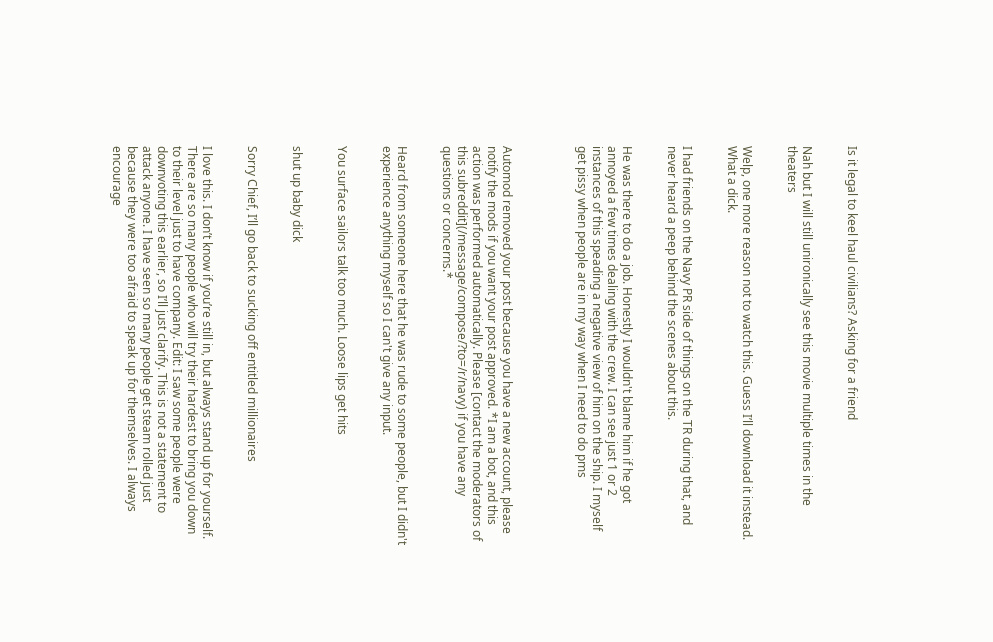Is it legal to keel haul civilians? Asking for a friend


Nah but I will still unironically see this movie multiple times in the theaters


Welp, one more reason not to watch this. Guess I’ll download it instead. What a dick.


I had friends on the Navy PR side of things on the TR during that, and never heard a peep behind the scenes about this.


He was there to do a job. Honestly I wouldn't blame him if he got annoyed a few times dealing with the crew. I can see just 1 or 2 instances of this speading a negative view of him on the ship. I myself get pissy when people are in my way when I need to do pms




Automod removed your post because you have a new account, please notify the mods if you want your post approved. *I am a bot, and this action was performed automatically. Please [contact the moderators of this subreddit](/message/compose/?to=/r/navy) if you have any questions or concerns.*


Heard from someone here that he was rude to some people, but I didn't experience anything myself so I can't give any input.


You surface sailors talk too much. Loose lips get hits


shut up baby dick


Sorry Chief, I’ll go back to sucking off entitled millionaires


I love this. I don’t know if you’re still in, but always stand up for yourself. There are so many people who will try their hardest to bring you down to their level just to have company. Edit: I saw some people were downvoting this earlier, so I’ll just clarify. This is not a statement to attack anyone. I have seen so many people get steam rolled just because they were too afraid to speak up for themselves. I always encourage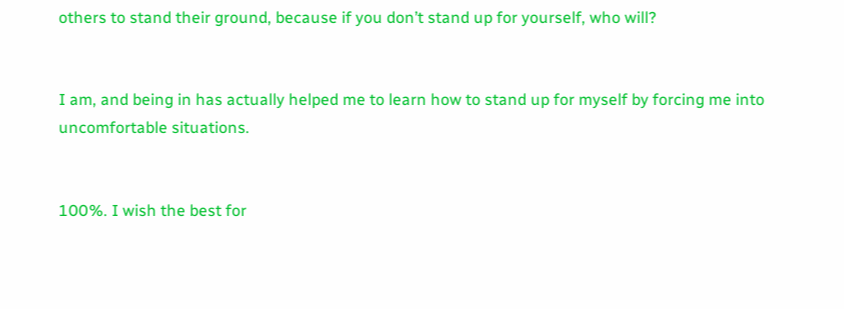others to stand their ground, because if you don’t stand up for yourself, who will?


I am, and being in has actually helped me to learn how to stand up for myself by forcing me into uncomfortable situations.


100%. I wish the best for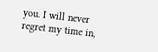you. I will never regret my time in,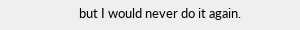but I would never do it again.